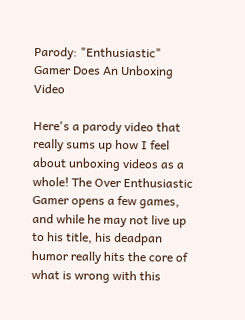Parody: "Enthusiastic" Gamer Does An Unboxing Video

Here's a parody video that really sums up how I feel about unboxing videos as a whole! The Over Enthusiastic Gamer opens a few games, and while he may not live up to his title, his deadpan humor really hits the core of what is wrong with this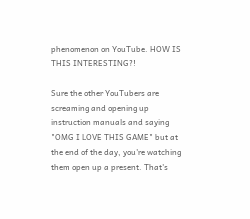phenomenon on YouTube. HOW IS THIS INTERESTING?!

Sure the other YouTubers are screaming and opening up instruction manuals and saying "OMG I LOVE THIS GAME" but at the end of the day, you're watching them open up a present. That's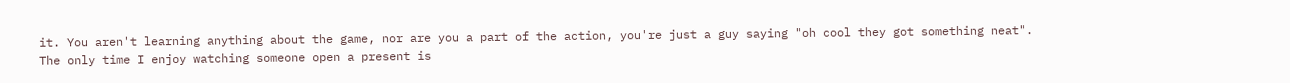it. You aren't learning anything about the game, nor are you a part of the action, you're just a guy saying "oh cool they got something neat". The only time I enjoy watching someone open a present is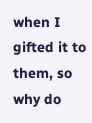when I gifted it to them, so why do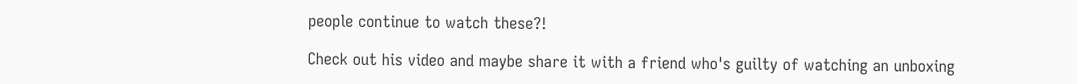people continue to watch these?!

Check out his video and maybe share it with a friend who's guilty of watching an unboxing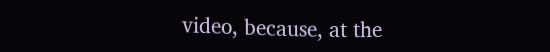video, because, at the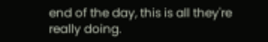end of the day, this is all they're really doing.